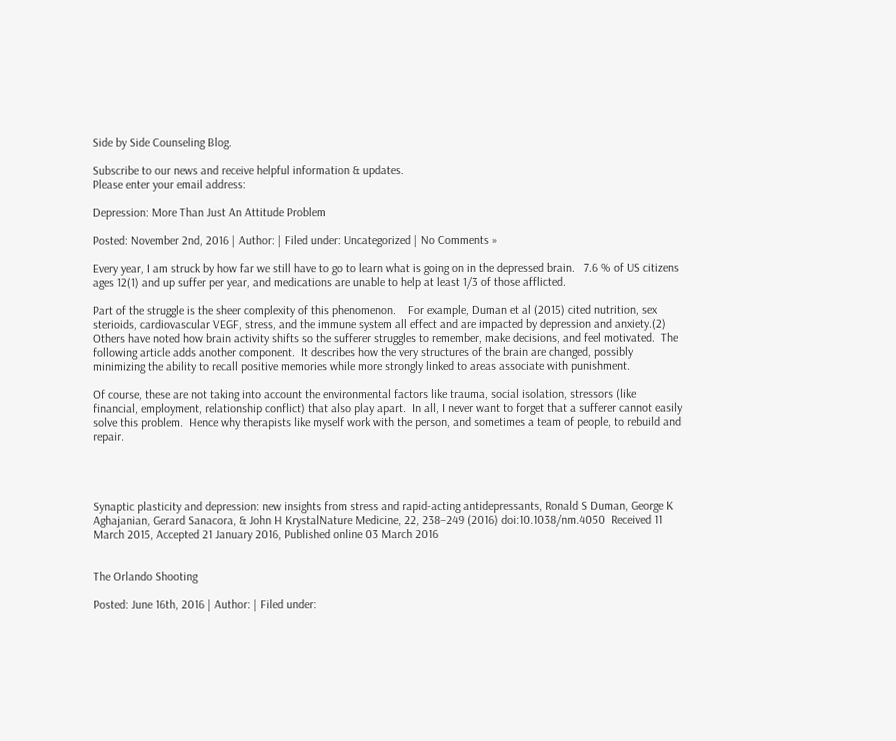Side by Side Counseling Blog.

Subscribe to our news and receive helpful information & updates.
Please enter your email address:

Depression: More Than Just An Attitude Problem

Posted: November 2nd, 2016 | Author: | Filed under: Uncategorized | No Comments »

Every year, I am struck by how far we still have to go to learn what is going on in the depressed brain.   7.6 % of US citizens ages 12(1) and up suffer per year, and medications are unable to help at least 1/3 of those afflicted.

Part of the struggle is the sheer complexity of this phenomenon.    For example, Duman et al (2015) cited nutrition, sex sterioids, cardiovascular VEGF, stress, and the immune system all effect and are impacted by depression and anxiety.(2)   Others have noted how brain activity shifts so the sufferer struggles to remember, make decisions, and feel motivated.  The following article adds another component.  It describes how the very structures of the brain are changed, possibly minimizing the ability to recall positive memories while more strongly linked to areas associate with punishment.

Of course, these are not taking into account the environmental factors like trauma, social isolation, stressors (like financial, employment, relationship conflict) that also play apart.  In all, I never want to forget that a sufferer cannot easily solve this problem.  Hence why therapists like myself work with the person, and sometimes a team of people, to rebuild and repair.




Synaptic plasticity and depression: new insights from stress and rapid-acting antidepressants, Ronald S Duman, George K Aghajanian, Gerard Sanacora, & John H KrystalNature Medicine, 22, 238–249 (2016) doi:10.1038/nm.4050  Received 11 March 2015, Accepted 21 January 2016, Published online 03 March 2016


The Orlando Shooting

Posted: June 16th, 2016 | Author: | Filed under: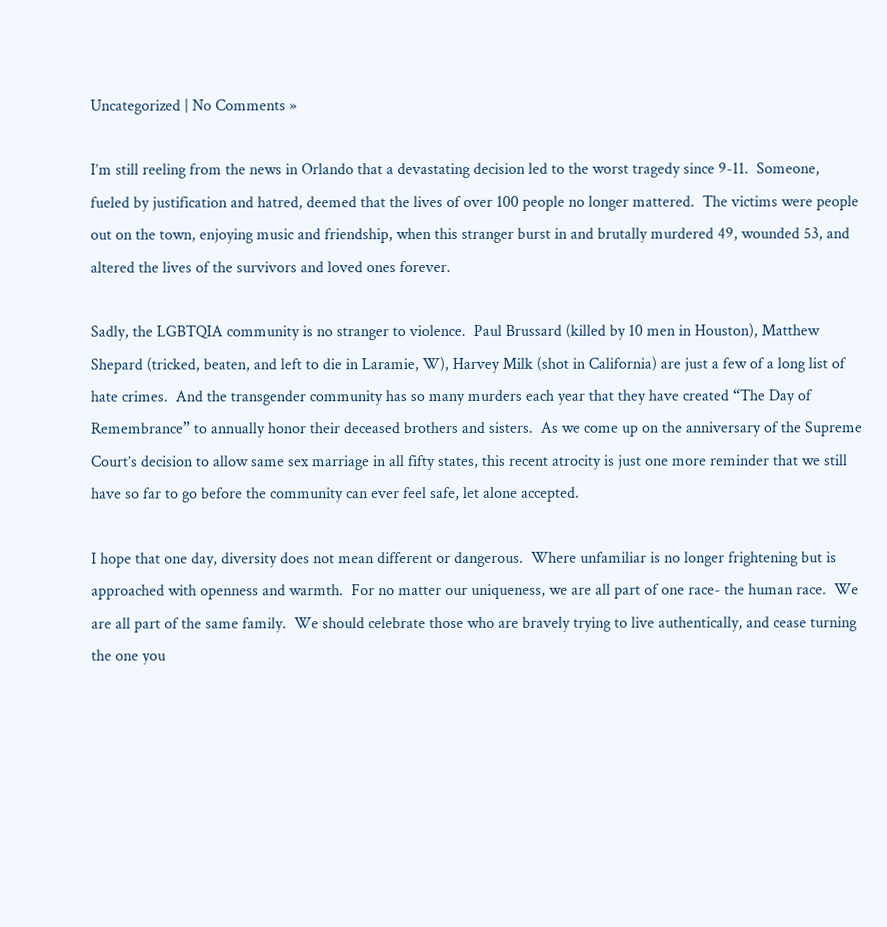Uncategorized | No Comments »

I’m still reeling from the news in Orlando that a devastating decision led to the worst tragedy since 9-11.  Someone, fueled by justification and hatred, deemed that the lives of over 100 people no longer mattered.  The victims were people out on the town, enjoying music and friendship, when this stranger burst in and brutally murdered 49, wounded 53, and altered the lives of the survivors and loved ones forever.

Sadly, the LGBTQIA community is no stranger to violence.  Paul Brussard (killed by 10 men in Houston), Matthew Shepard (tricked, beaten, and left to die in Laramie, W), Harvey Milk (shot in California) are just a few of a long list of hate crimes.  And the transgender community has so many murders each year that they have created “The Day of Remembrance” to annually honor their deceased brothers and sisters.  As we come up on the anniversary of the Supreme Court’s decision to allow same sex marriage in all fifty states, this recent atrocity is just one more reminder that we still have so far to go before the community can ever feel safe, let alone accepted.

I hope that one day, diversity does not mean different or dangerous.  Where unfamiliar is no longer frightening but is approached with openness and warmth.  For no matter our uniqueness, we are all part of one race- the human race.  We are all part of the same family.  We should celebrate those who are bravely trying to live authentically, and cease turning the one you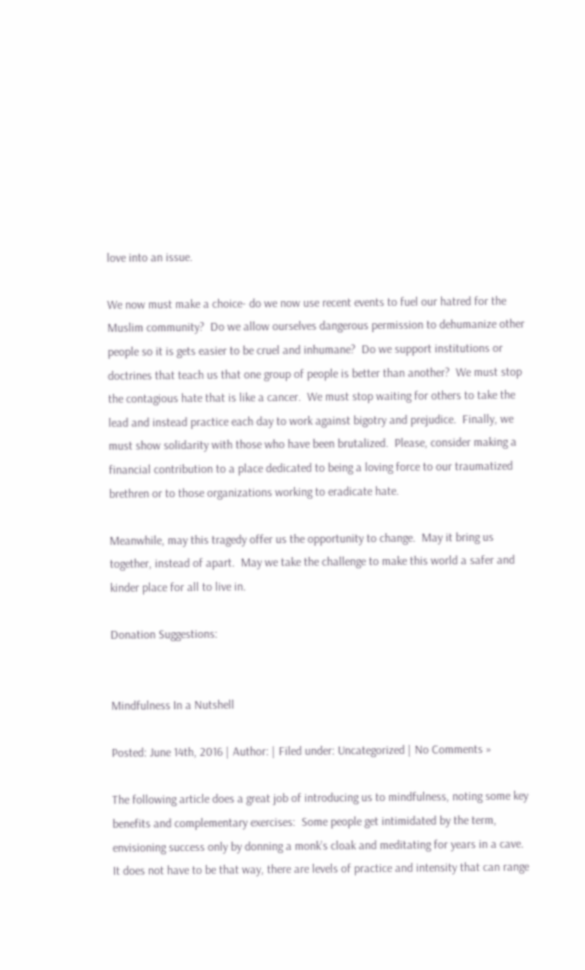love into an issue.

We now must make a choice- do we now use recent events to fuel our hatred for the Muslim community?  Do we allow ourselves dangerous permission to dehumanize other people so it is gets easier to be cruel and inhumane?  Do we support institutions or doctrines that teach us that one group of people is better than another?  We must stop the contagious hate that is like a cancer.  We must stop waiting for others to take the lead and instead practice each day to work against bigotry and prejudice.  Finally, we must show solidarity with those who have been brutalized.  Please, consider making a financial contribution to a place dedicated to being a loving force to our traumatized brethren or to those organizations working to eradicate hate.

Meanwhile, may this tragedy offer us the opportunity to change.  May it bring us together, instead of apart.  May we take the challenge to make this world a safer and kinder place for all to live in.

Donation Suggestions:


Mindfulness In a Nutshell

Posted: June 14th, 2016 | Author: | Filed under: Uncategorized | No Comments »

The following article does a great job of introducing us to mindfulness, noting some key benefits and complementary exercises:  Some people get intimidated by the term, envisioning success only by donning a monk’s cloak and meditating for years in a cave.  It does not have to be that way, there are levels of practice and intensity that can range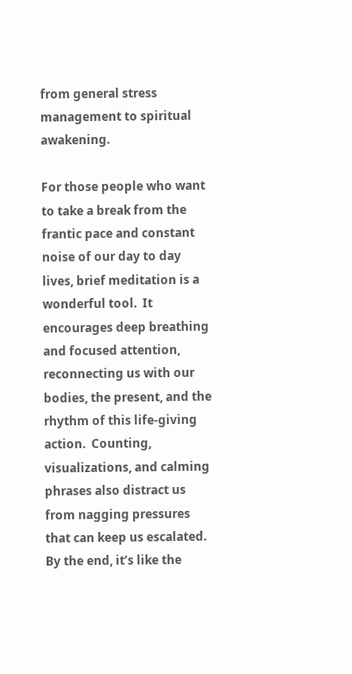from general stress management to spiritual awakening.

For those people who want to take a break from the frantic pace and constant noise of our day to day lives, brief meditation is a wonderful tool.  It encourages deep breathing and focused attention, reconnecting us with our bodies, the present, and the rhythm of this life-giving action.  Counting, visualizations, and calming phrases also distract us from nagging pressures that can keep us escalated.  By the end, it’s like the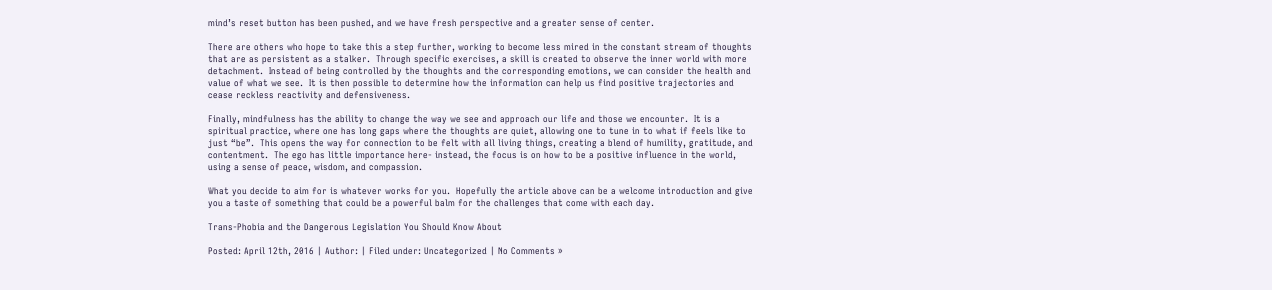mind’s reset button has been pushed, and we have fresh perspective and a greater sense of center.

There are others who hope to take this a step further, working to become less mired in the constant stream of thoughts that are as persistent as a stalker.  Through specific exercises, a skill is created to observe the inner world with more detachment.  Instead of being controlled by the thoughts and the corresponding emotions, we can consider the health and value of what we see.  It is then possible to determine how the information can help us find positive trajectories and cease reckless reactivity and defensiveness.

Finally, mindfulness has the ability to change the way we see and approach our life and those we encounter.  It is a spiritual practice, where one has long gaps where the thoughts are quiet, allowing one to tune in to what if feels like to just “be”.  This opens the way for connection to be felt with all living things, creating a blend of humility, gratitude, and contentment.  The ego has little importance here- instead, the focus is on how to be a positive influence in the world, using a sense of peace, wisdom, and compassion.

What you decide to aim for is whatever works for you.  Hopefully the article above can be a welcome introduction and give you a taste of something that could be a powerful balm for the challenges that come with each day.

Trans-Phobia and the Dangerous Legislation You Should Know About

Posted: April 12th, 2016 | Author: | Filed under: Uncategorized | No Comments »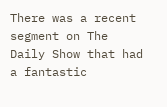There was a recent segment on The Daily Show that had a fantastic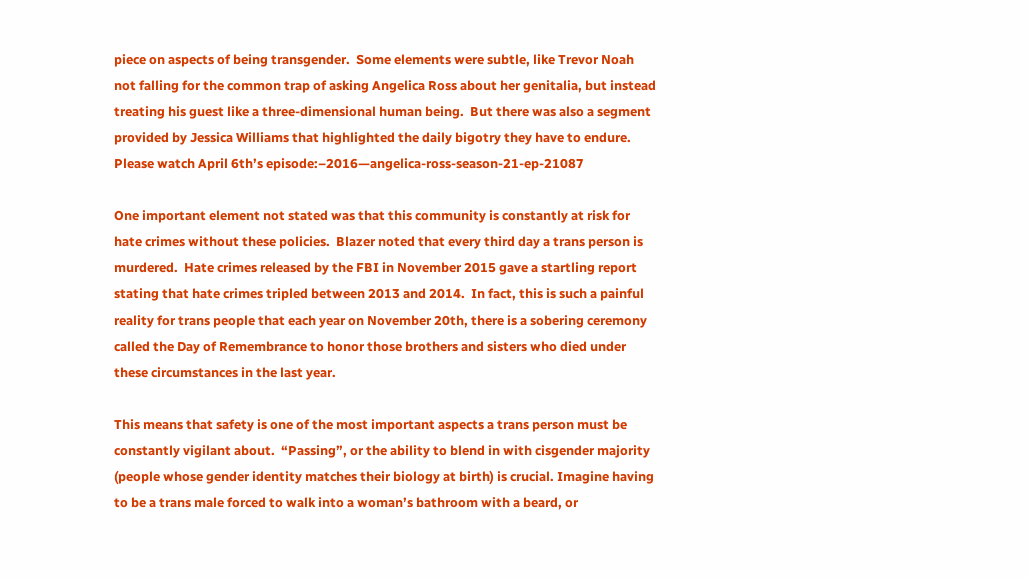piece on aspects of being transgender.  Some elements were subtle, like Trevor Noah not falling for the common trap of asking Angelica Ross about her genitalia, but instead treating his guest like a three-dimensional human being.  But there was also a segment provided by Jessica Williams that highlighted the daily bigotry they have to endure.  Please watch April 6th’s episode:–2016—angelica-ross-season-21-ep-21087

One important element not stated was that this community is constantly at risk for hate crimes without these policies.  Blazer noted that every third day a trans person is murdered.  Hate crimes released by the FBI in November 2015 gave a startling report stating that hate crimes tripled between 2013 and 2014.  In fact, this is such a painful reality for trans people that each year on November 20th, there is a sobering ceremony called the Day of Remembrance to honor those brothers and sisters who died under these circumstances in the last year.

This means that safety is one of the most important aspects a trans person must be constantly vigilant about.  “Passing”, or the ability to blend in with cisgender majority (people whose gender identity matches their biology at birth) is crucial. Imagine having to be a trans male forced to walk into a woman’s bathroom with a beard, or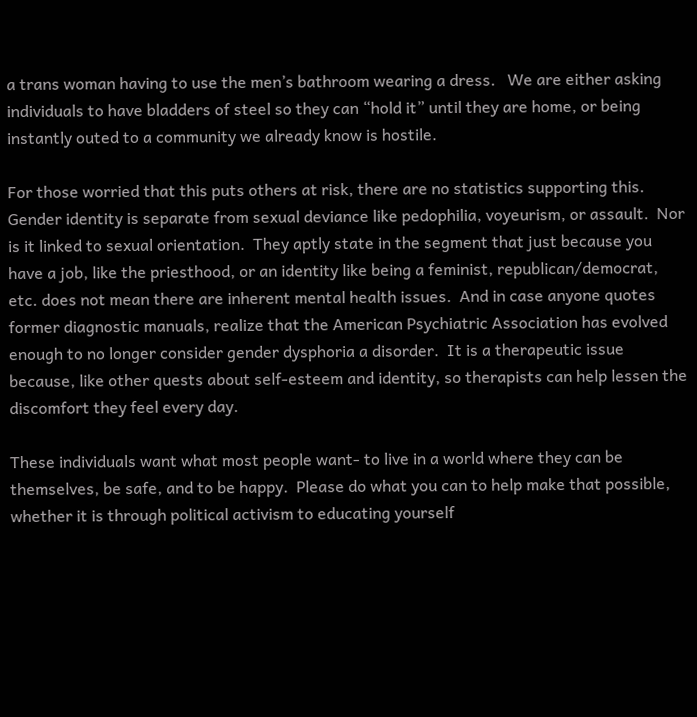a trans woman having to use the men’s bathroom wearing a dress.   We are either asking individuals to have bladders of steel so they can “hold it” until they are home, or being instantly outed to a community we already know is hostile.

For those worried that this puts others at risk, there are no statistics supporting this.  Gender identity is separate from sexual deviance like pedophilia, voyeurism, or assault.  Nor is it linked to sexual orientation.  They aptly state in the segment that just because you have a job, like the priesthood, or an identity like being a feminist, republican/democrat, etc. does not mean there are inherent mental health issues.  And in case anyone quotes former diagnostic manuals, realize that the American Psychiatric Association has evolved enough to no longer consider gender dysphoria a disorder.  It is a therapeutic issue because, like other quests about self-esteem and identity, so therapists can help lessen the discomfort they feel every day.

These individuals want what most people want- to live in a world where they can be themselves, be safe, and to be happy.  Please do what you can to help make that possible, whether it is through political activism to educating yourself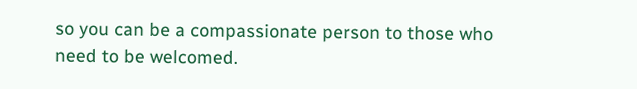so you can be a compassionate person to those who need to be welcomed.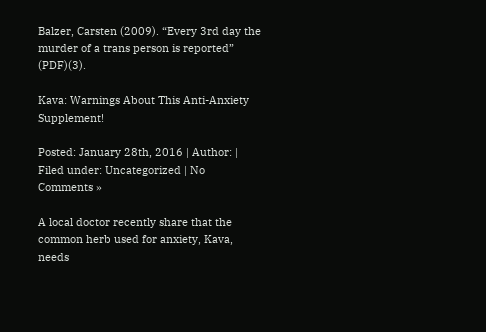Balzer, Carsten (2009). “Every 3rd day the murder of a trans person is reported” (PDF)(3).

Kava: Warnings About This Anti-Anxiety Supplement!

Posted: January 28th, 2016 | Author: | Filed under: Uncategorized | No Comments »

A local doctor recently share that the common herb used for anxiety, Kava, needs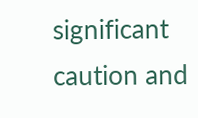significant caution and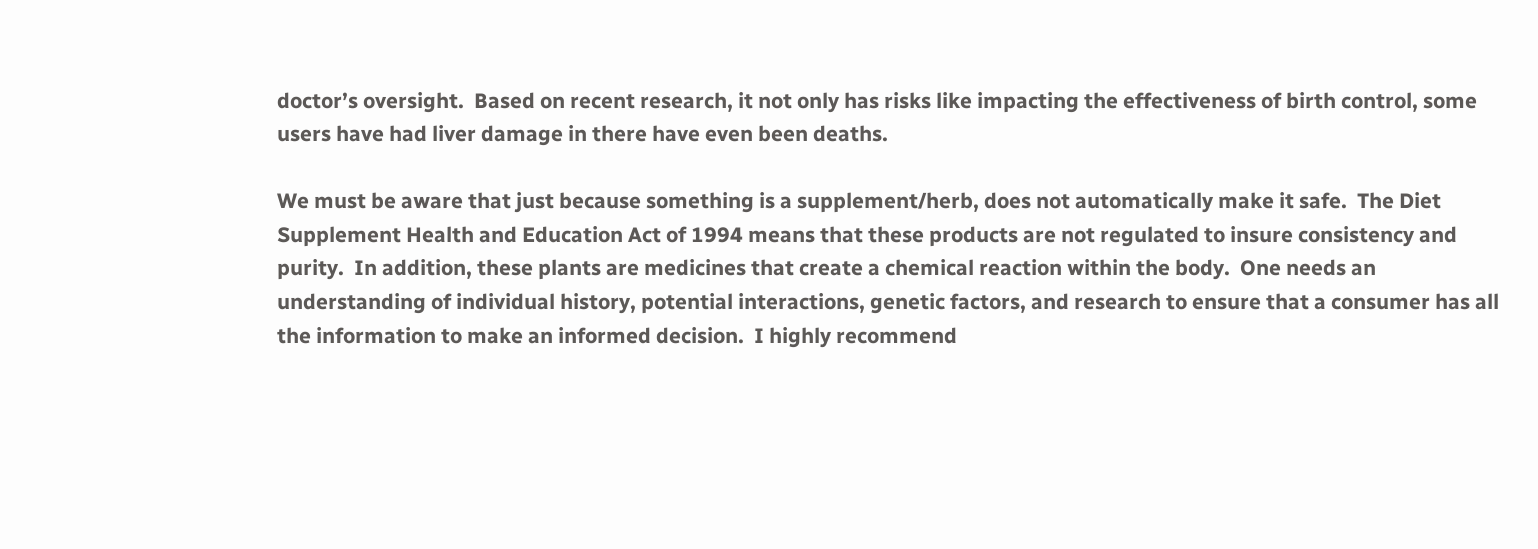doctor’s oversight.  Based on recent research, it not only has risks like impacting the effectiveness of birth control, some users have had liver damage in there have even been deaths.

We must be aware that just because something is a supplement/herb, does not automatically make it safe.  The Diet Supplement Health and Education Act of 1994 means that these products are not regulated to insure consistency and purity.  In addition, these plants are medicines that create a chemical reaction within the body.  One needs an understanding of individual history, potential interactions, genetic factors, and research to ensure that a consumer has all the information to make an informed decision.  I highly recommend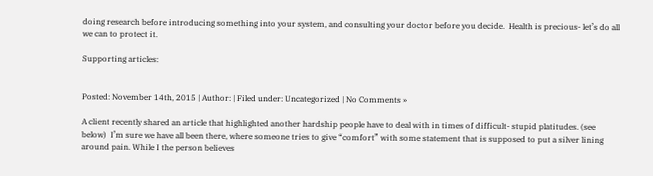doing research before introducing something into your system, and consulting your doctor before you decide.  Health is precious- let’s do all we can to protect it.

Supporting articles:


Posted: November 14th, 2015 | Author: | Filed under: Uncategorized | No Comments »

A client recently shared an article that highlighted another hardship people have to deal with in times of difficult- stupid platitudes. (see below)  I’m sure we have all been there, where someone tries to give “comfort” with some statement that is supposed to put a silver lining around pain. While I the person believes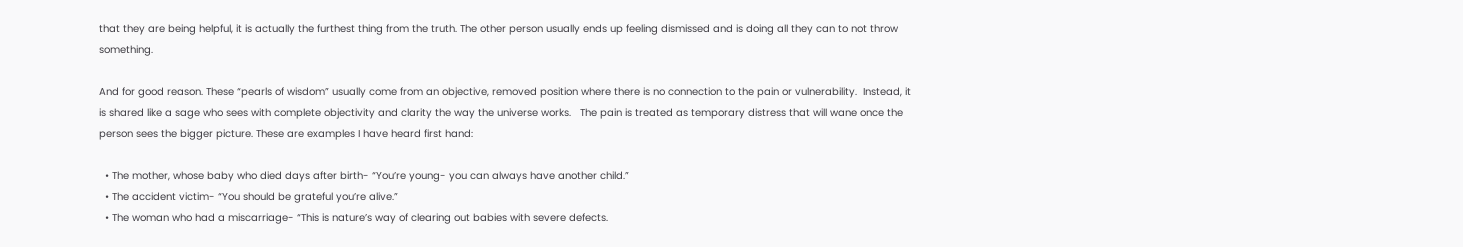that they are being helpful, it is actually the furthest thing from the truth. The other person usually ends up feeling dismissed and is doing all they can to not throw something.

And for good reason. These “pearls of wisdom” usually come from an objective, removed position where there is no connection to the pain or vulnerability.  Instead, it is shared like a sage who sees with complete objectivity and clarity the way the universe works.   The pain is treated as temporary distress that will wane once the person sees the bigger picture. These are examples I have heard first hand:

  • The mother, whose baby who died days after birth- “You’re young- you can always have another child.”
  • The accident victim- “You should be grateful you’re alive.”
  • The woman who had a miscarriage- “This is nature’s way of clearing out babies with severe defects.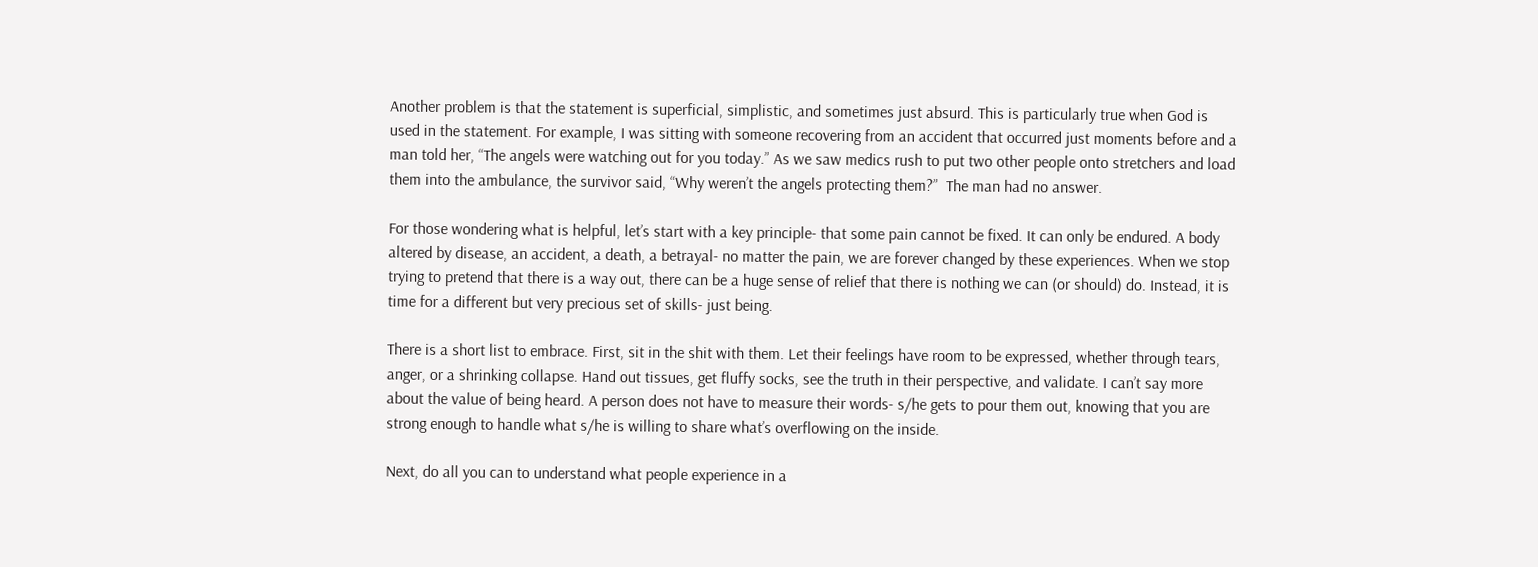Another problem is that the statement is superficial, simplistic, and sometimes just absurd. This is particularly true when God is used in the statement. For example, I was sitting with someone recovering from an accident that occurred just moments before and a man told her, “The angels were watching out for you today.” As we saw medics rush to put two other people onto stretchers and load them into the ambulance, the survivor said, “Why weren’t the angels protecting them?”  The man had no answer.

For those wondering what is helpful, let’s start with a key principle- that some pain cannot be fixed. It can only be endured. A body altered by disease, an accident, a death, a betrayal- no matter the pain, we are forever changed by these experiences. When we stop trying to pretend that there is a way out, there can be a huge sense of relief that there is nothing we can (or should) do. Instead, it is time for a different but very precious set of skills- just being.

There is a short list to embrace. First, sit in the shit with them. Let their feelings have room to be expressed, whether through tears, anger, or a shrinking collapse. Hand out tissues, get fluffy socks, see the truth in their perspective, and validate. I can’t say more about the value of being heard. A person does not have to measure their words- s/he gets to pour them out, knowing that you are strong enough to handle what s/he is willing to share what’s overflowing on the inside.

Next, do all you can to understand what people experience in a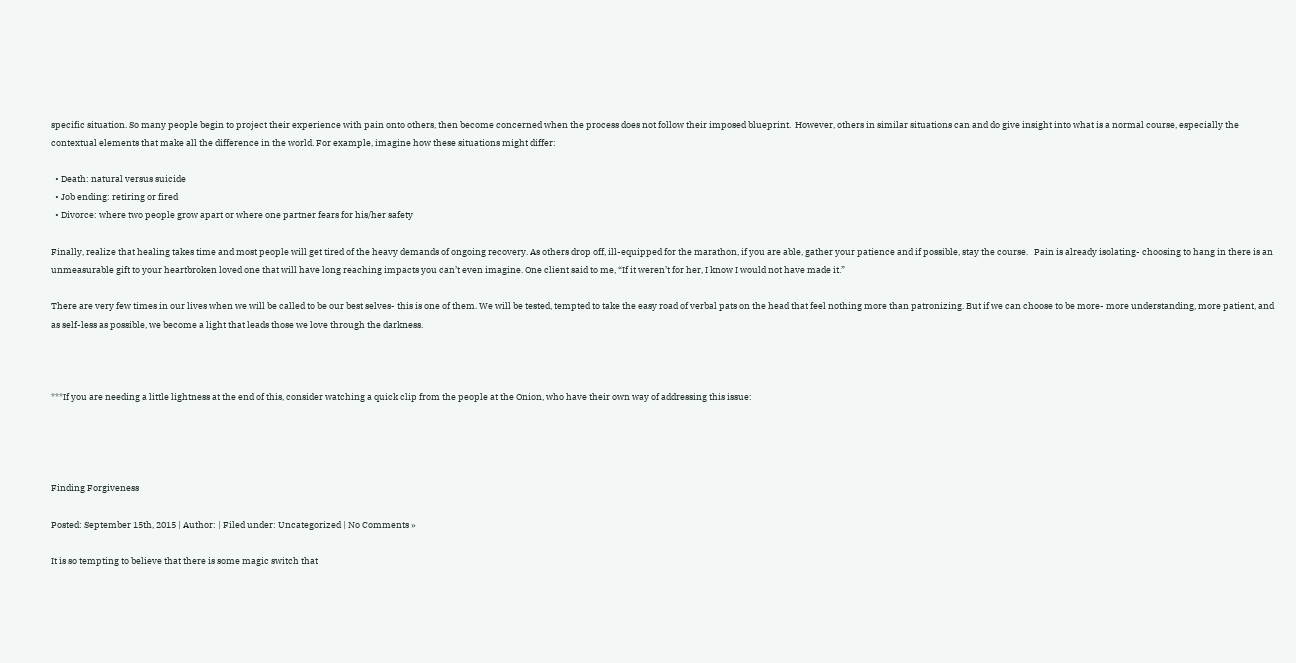specific situation. So many people begin to project their experience with pain onto others, then become concerned when the process does not follow their imposed blueprint.  However, others in similar situations can and do give insight into what is a normal course, especially the contextual elements that make all the difference in the world. For example, imagine how these situations might differ:

  • Death: natural versus suicide
  • Job ending: retiring or fired
  • Divorce: where two people grow apart or where one partner fears for his/her safety

Finally, realize that healing takes time and most people will get tired of the heavy demands of ongoing recovery. As others drop off, ill-equipped for the marathon, if you are able, gather your patience and if possible, stay the course.   Pain is already isolating- choosing to hang in there is an unmeasurable gift to your heartbroken loved one that will have long reaching impacts you can’t even imagine. One client said to me, “If it weren’t for her, I know I would not have made it.”

There are very few times in our lives when we will be called to be our best selves- this is one of them. We will be tested, tempted to take the easy road of verbal pats on the head that feel nothing more than patronizing. But if we can choose to be more- more understanding, more patient, and as self-less as possible, we become a light that leads those we love through the darkness.



***If you are needing a little lightness at the end of this, consider watching a quick clip from the people at the Onion, who have their own way of addressing this issue:




Finding Forgiveness

Posted: September 15th, 2015 | Author: | Filed under: Uncategorized | No Comments »

It is so tempting to believe that there is some magic switch that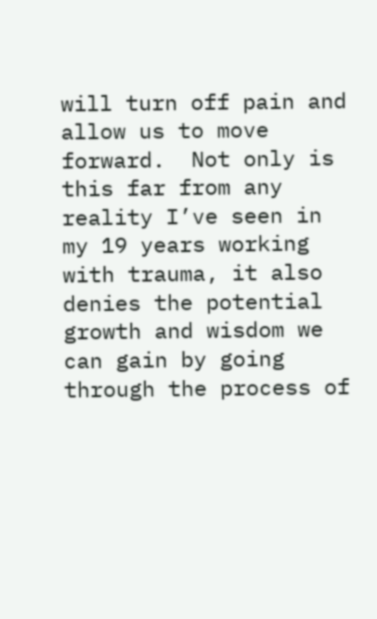will turn off pain and allow us to move forward.  Not only is this far from any reality I’ve seen in my 19 years working with trauma, it also denies the potential growth and wisdom we can gain by going through the process of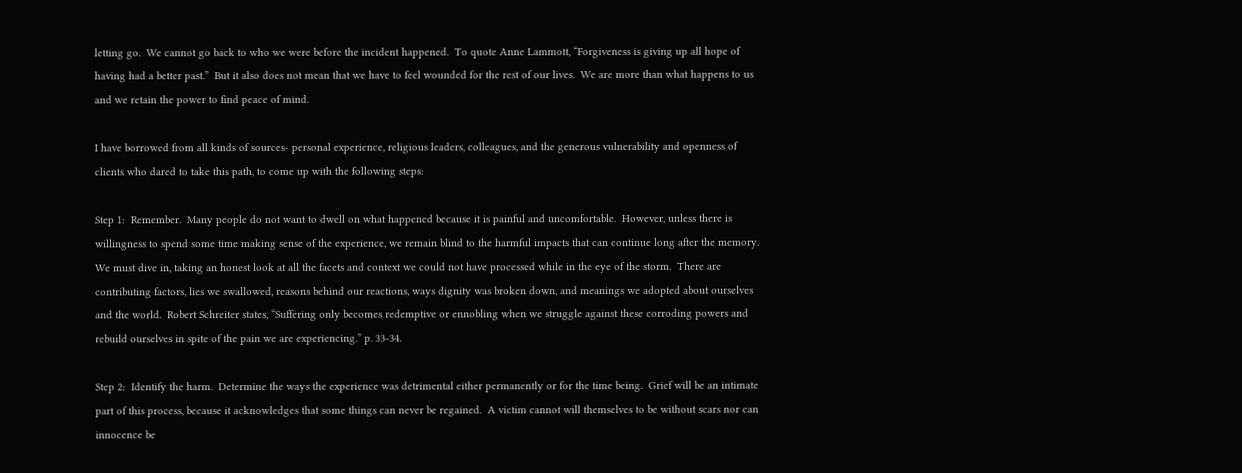letting go.  We cannot go back to who we were before the incident happened.  To quote Anne Lammott, “Forgiveness is giving up all hope of having had a better past.”  But it also does not mean that we have to feel wounded for the rest of our lives.  We are more than what happens to us and we retain the power to find peace of mind.

I have borrowed from all kinds of sources- personal experience, religious leaders, colleagues, and the generous vulnerability and openness of clients who dared to take this path, to come up with the following steps:

Step 1:  Remember.  Many people do not want to dwell on what happened because it is painful and uncomfortable.  However, unless there is willingness to spend some time making sense of the experience, we remain blind to the harmful impacts that can continue long after the memory.  We must dive in, taking an honest look at all the facets and context we could not have processed while in the eye of the storm.  There are contributing factors, lies we swallowed, reasons behind our reactions, ways dignity was broken down, and meanings we adopted about ourselves and the world.  Robert Schreiter states, “Suffering only becomes redemptive or ennobling when we struggle against these corroding powers and rebuild ourselves in spite of the pain we are experiencing.” p. 33-34.

Step 2:  Identify the harm.  Determine the ways the experience was detrimental either permanently or for the time being.  Grief will be an intimate part of this process, because it acknowledges that some things can never be regained.  A victim cannot will themselves to be without scars nor can innocence be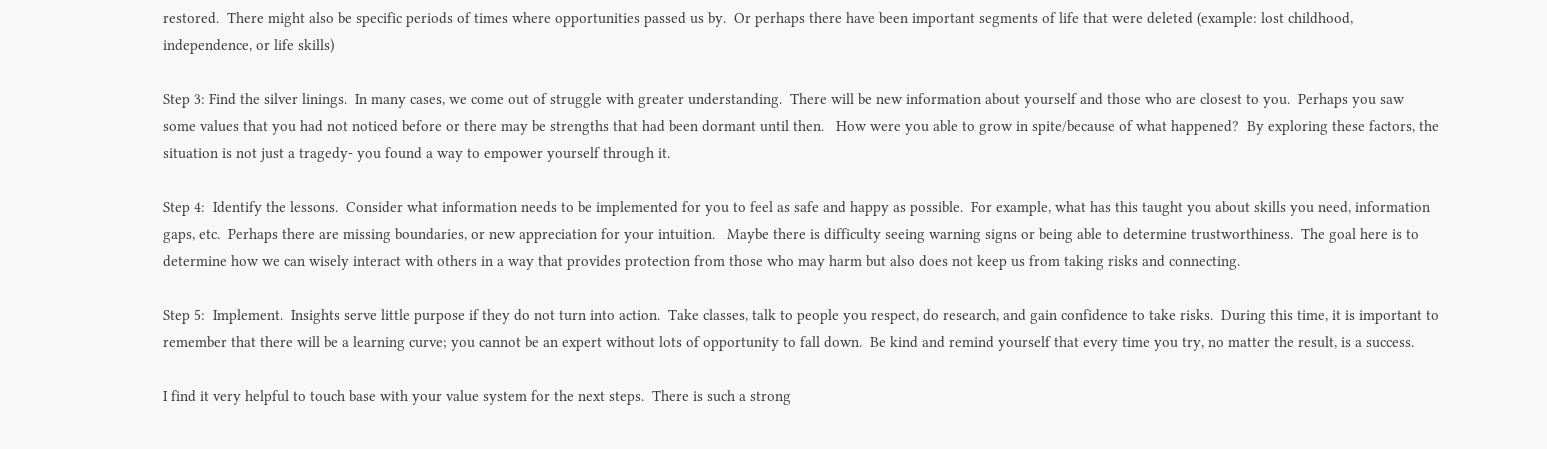restored.  There might also be specific periods of times where opportunities passed us by.  Or perhaps there have been important segments of life that were deleted (example: lost childhood, independence, or life skills)

Step 3: Find the silver linings.  In many cases, we come out of struggle with greater understanding.  There will be new information about yourself and those who are closest to you.  Perhaps you saw some values that you had not noticed before or there may be strengths that had been dormant until then.   How were you able to grow in spite/because of what happened?  By exploring these factors, the situation is not just a tragedy- you found a way to empower yourself through it.

Step 4:  Identify the lessons.  Consider what information needs to be implemented for you to feel as safe and happy as possible.  For example, what has this taught you about skills you need, information gaps, etc.  Perhaps there are missing boundaries, or new appreciation for your intuition.   Maybe there is difficulty seeing warning signs or being able to determine trustworthiness.  The goal here is to determine how we can wisely interact with others in a way that provides protection from those who may harm but also does not keep us from taking risks and connecting.

Step 5:  Implement.  Insights serve little purpose if they do not turn into action.  Take classes, talk to people you respect, do research, and gain confidence to take risks.  During this time, it is important to remember that there will be a learning curve; you cannot be an expert without lots of opportunity to fall down.  Be kind and remind yourself that every time you try, no matter the result, is a success.

I find it very helpful to touch base with your value system for the next steps.  There is such a strong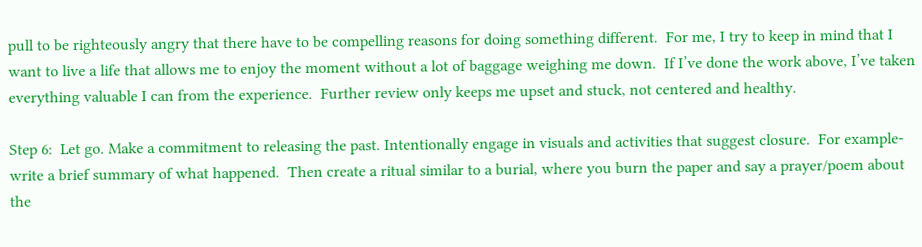pull to be righteously angry that there have to be compelling reasons for doing something different.  For me, I try to keep in mind that I want to live a life that allows me to enjoy the moment without a lot of baggage weighing me down.  If I’ve done the work above, I’ve taken everything valuable I can from the experience.  Further review only keeps me upset and stuck, not centered and healthy.

Step 6:  Let go. Make a commitment to releasing the past. Intentionally engage in visuals and activities that suggest closure.  For example- write a brief summary of what happened.  Then create a ritual similar to a burial, where you burn the paper and say a prayer/poem about the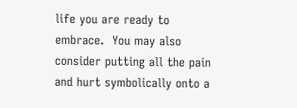life you are ready to embrace.  You may also consider putting all the pain and hurt symbolically onto a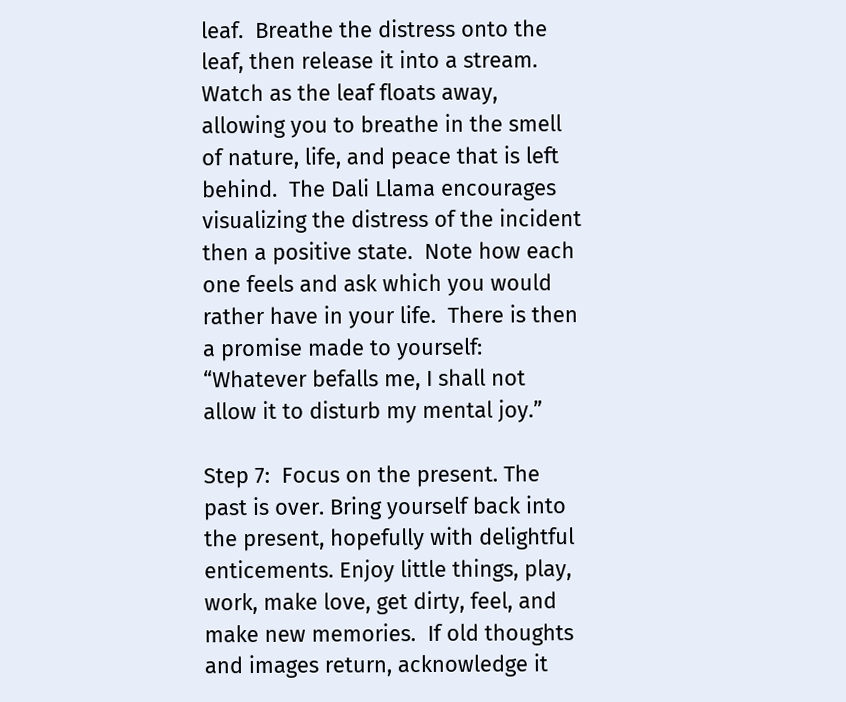leaf.  Breathe the distress onto the leaf, then release it into a stream.  Watch as the leaf floats away, allowing you to breathe in the smell of nature, life, and peace that is left behind.  The Dali Llama encourages visualizing the distress of the incident then a positive state.  Note how each one feels and ask which you would rather have in your life.  There is then a promise made to yourself: “Whatever befalls me, I shall not allow it to disturb my mental joy.”

Step 7:  Focus on the present. The past is over. Bring yourself back into the present, hopefully with delightful enticements. Enjoy little things, play, work, make love, get dirty, feel, and make new memories.  If old thoughts and images return, acknowledge it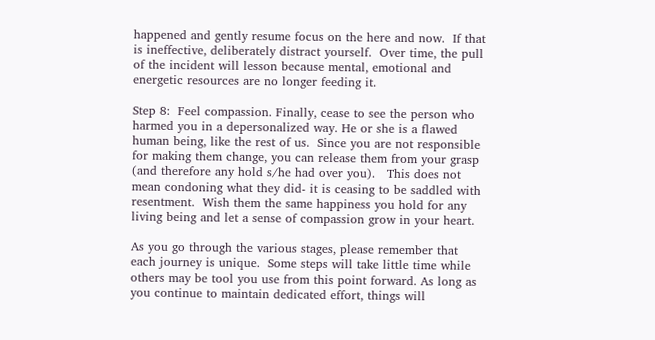happened and gently resume focus on the here and now.  If that is ineffective, deliberately distract yourself.  Over time, the pull of the incident will lesson because mental, emotional and energetic resources are no longer feeding it.

Step 8:  Feel compassion. Finally, cease to see the person who harmed you in a depersonalized way. He or she is a flawed human being, like the rest of us.  Since you are not responsible for making them change, you can release them from your grasp (and therefore any hold s/he had over you).   This does not mean condoning what they did- it is ceasing to be saddled with resentment.  Wish them the same happiness you hold for any living being and let a sense of compassion grow in your heart.

As you go through the various stages, please remember that each journey is unique.  Some steps will take little time while others may be tool you use from this point forward. As long as you continue to maintain dedicated effort, things will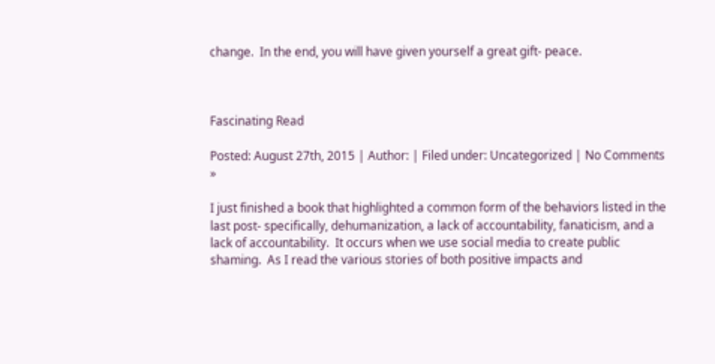change.  In the end, you will have given yourself a great gift- peace.



Fascinating Read

Posted: August 27th, 2015 | Author: | Filed under: Uncategorized | No Comments »

I just finished a book that highlighted a common form of the behaviors listed in the last post- specifically, dehumanization, a lack of accountability, fanaticism, and a lack of accountability.  It occurs when we use social media to create public shaming.  As I read the various stories of both positive impacts and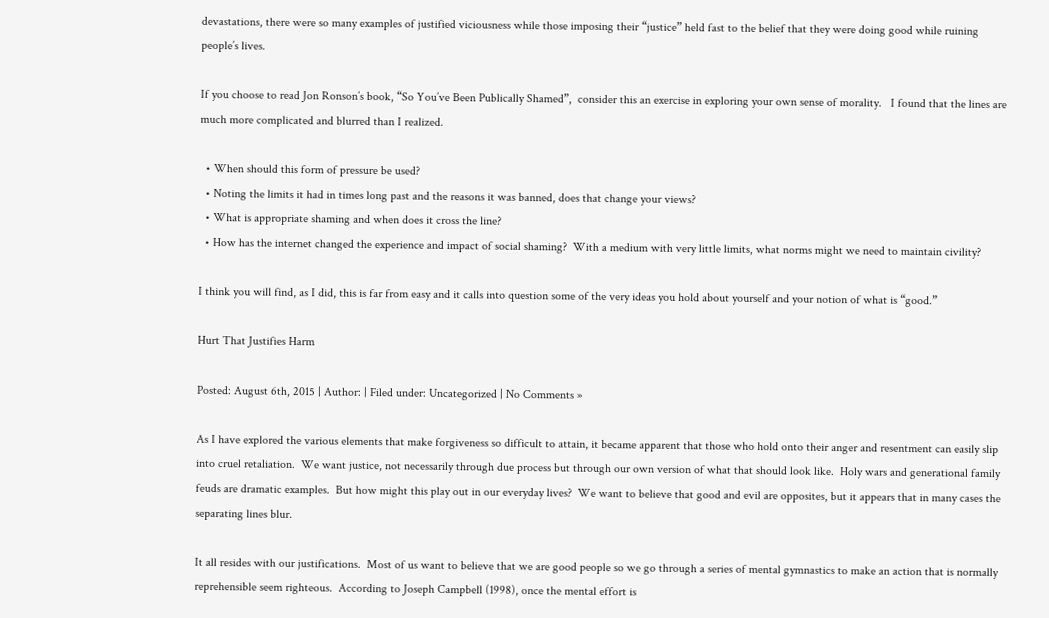devastations, there were so many examples of justified viciousness while those imposing their “justice” held fast to the belief that they were doing good while ruining people’s lives.

If you choose to read Jon Ronson’s book, “So You’ve Been Publically Shamed”,  consider this an exercise in exploring your own sense of morality.   I found that the lines are much more complicated and blurred than I realized.

  • When should this form of pressure be used?
  • Noting the limits it had in times long past and the reasons it was banned, does that change your views?
  • What is appropriate shaming and when does it cross the line?
  • How has the internet changed the experience and impact of social shaming?  With a medium with very little limits, what norms might we need to maintain civility?

I think you will find, as I did, this is far from easy and it calls into question some of the very ideas you hold about yourself and your notion of what is “good.”

Hurt That Justifies Harm

Posted: August 6th, 2015 | Author: | Filed under: Uncategorized | No Comments »

As I have explored the various elements that make forgiveness so difficult to attain, it became apparent that those who hold onto their anger and resentment can easily slip into cruel retaliation.  We want justice, not necessarily through due process but through our own version of what that should look like.  Holy wars and generational family feuds are dramatic examples.  But how might this play out in our everyday lives?  We want to believe that good and evil are opposites, but it appears that in many cases the separating lines blur.

It all resides with our justifications.  Most of us want to believe that we are good people so we go through a series of mental gymnastics to make an action that is normally reprehensible seem righteous.  According to Joseph Campbell (1998), once the mental effort is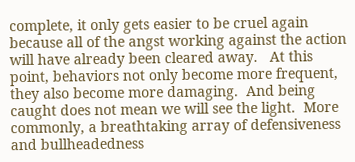complete, it only gets easier to be cruel again because all of the angst working against the action will have already been cleared away.   At this point, behaviors not only become more frequent, they also become more damaging.  And being caught does not mean we will see the light.  More commonly, a breathtaking array of defensiveness and bullheadedness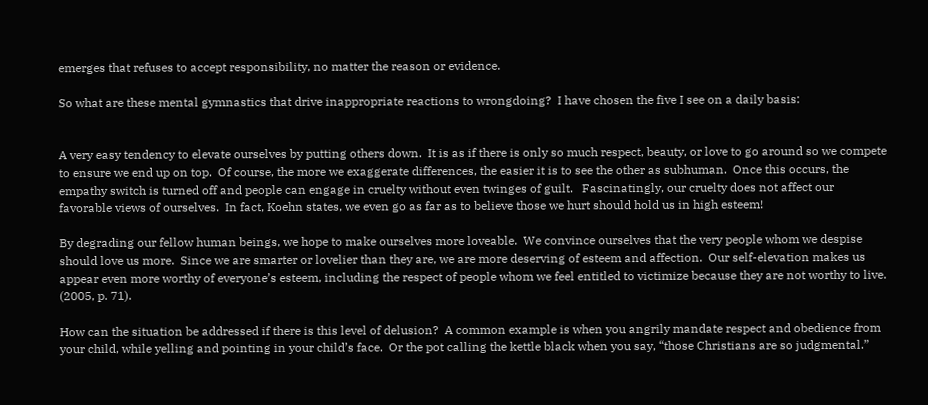emerges that refuses to accept responsibility, no matter the reason or evidence.

So what are these mental gymnastics that drive inappropriate reactions to wrongdoing?  I have chosen the five I see on a daily basis:


A very easy tendency to elevate ourselves by putting others down.  It is as if there is only so much respect, beauty, or love to go around so we compete to ensure we end up on top.  Of course, the more we exaggerate differences, the easier it is to see the other as subhuman.  Once this occurs, the empathy switch is turned off and people can engage in cruelty without even twinges of guilt.   Fascinatingly, our cruelty does not affect our favorable views of ourselves.  In fact, Koehn states, we even go as far as to believe those we hurt should hold us in high esteem!

By degrading our fellow human beings, we hope to make ourselves more loveable.  We convince ourselves that the very people whom we despise should love us more.  Since we are smarter or lovelier than they are, we are more deserving of esteem and affection.  Our self-elevation makes us appear even more worthy of everyone’s esteem, including the respect of people whom we feel entitled to victimize because they are not worthy to live.  (2005, p. 71).

How can the situation be addressed if there is this level of delusion?  A common example is when you angrily mandate respect and obedience from your child, while yelling and pointing in your child’s face.  Or the pot calling the kettle black when you say, “those Christians are so judgmental.”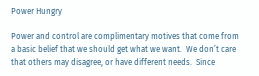Power Hungry

Power and control are complimentary motives that come from a basic belief that we should get what we want.  We don’t care that others may disagree, or have different needs.  Since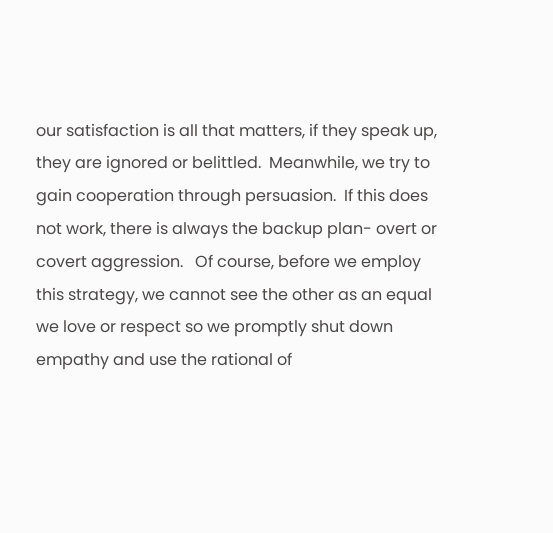our satisfaction is all that matters, if they speak up, they are ignored or belittled.  Meanwhile, we try to gain cooperation through persuasion.  If this does not work, there is always the backup plan- overt or covert aggression.   Of course, before we employ this strategy, we cannot see the other as an equal we love or respect so we promptly shut down empathy and use the rational of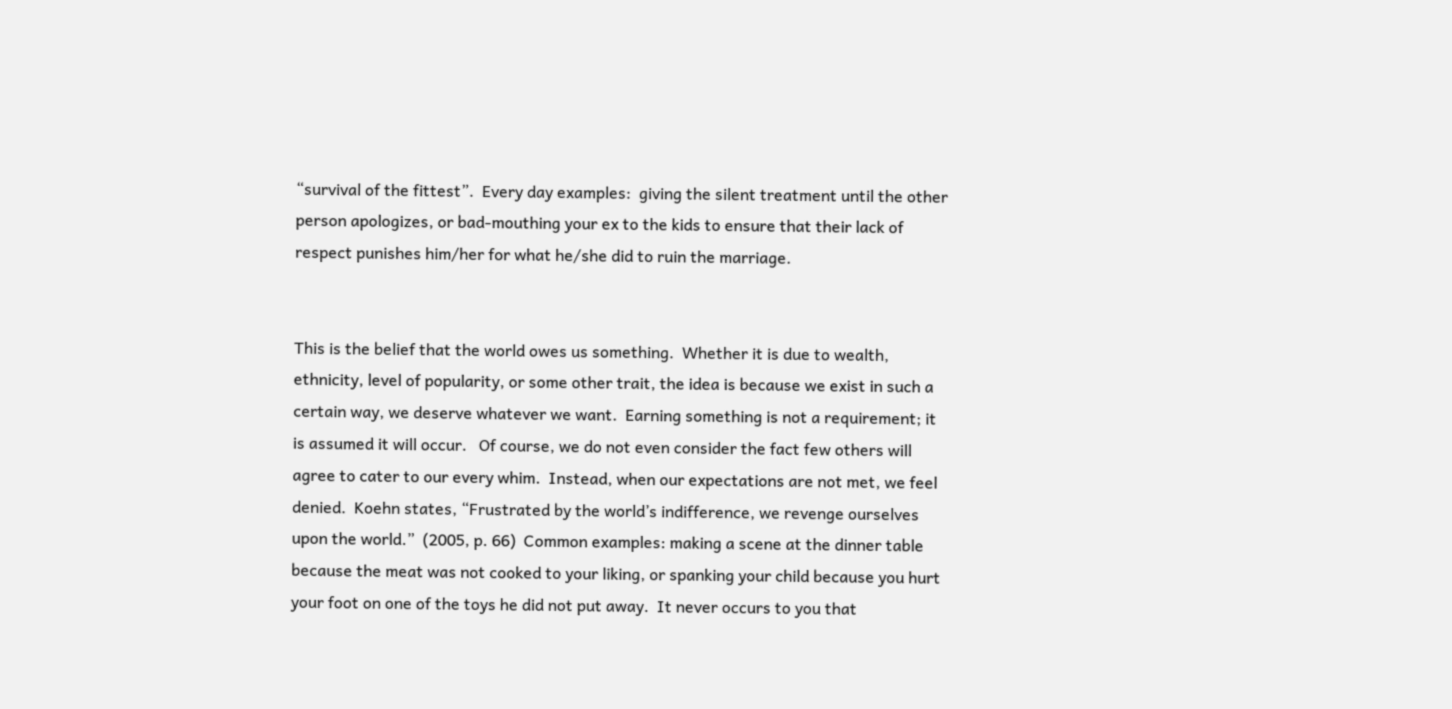“survival of the fittest”.  Every day examples:  giving the silent treatment until the other person apologizes, or bad-mouthing your ex to the kids to ensure that their lack of respect punishes him/her for what he/she did to ruin the marriage.


This is the belief that the world owes us something.  Whether it is due to wealth, ethnicity, level of popularity, or some other trait, the idea is because we exist in such a certain way, we deserve whatever we want.  Earning something is not a requirement; it is assumed it will occur.   Of course, we do not even consider the fact few others will agree to cater to our every whim.  Instead, when our expectations are not met, we feel denied.  Koehn states, “Frustrated by the world’s indifference, we revenge ourselves upon the world.”  (2005, p. 66)  Common examples: making a scene at the dinner table because the meat was not cooked to your liking, or spanking your child because you hurt your foot on one of the toys he did not put away.  It never occurs to you that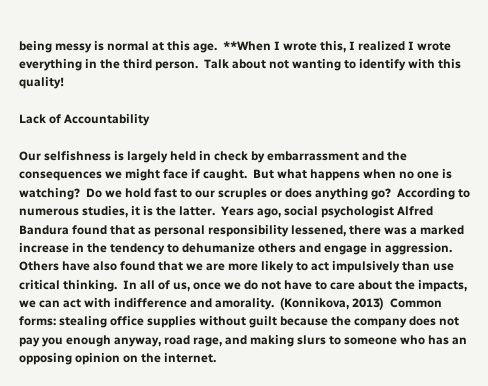being messy is normal at this age.  **When I wrote this, I realized I wrote everything in the third person.  Talk about not wanting to identify with this quality!

Lack of Accountability

Our selfishness is largely held in check by embarrassment and the consequences we might face if caught.  But what happens when no one is watching?  Do we hold fast to our scruples or does anything go?  According to numerous studies, it is the latter.  Years ago, social psychologist Alfred Bandura found that as personal responsibility lessened, there was a marked increase in the tendency to dehumanize others and engage in aggression.   Others have also found that we are more likely to act impulsively than use critical thinking.  In all of us, once we do not have to care about the impacts, we can act with indifference and amorality.  (Konnikova, 2013)  Common forms: stealing office supplies without guilt because the company does not pay you enough anyway, road rage, and making slurs to someone who has an opposing opinion on the internet.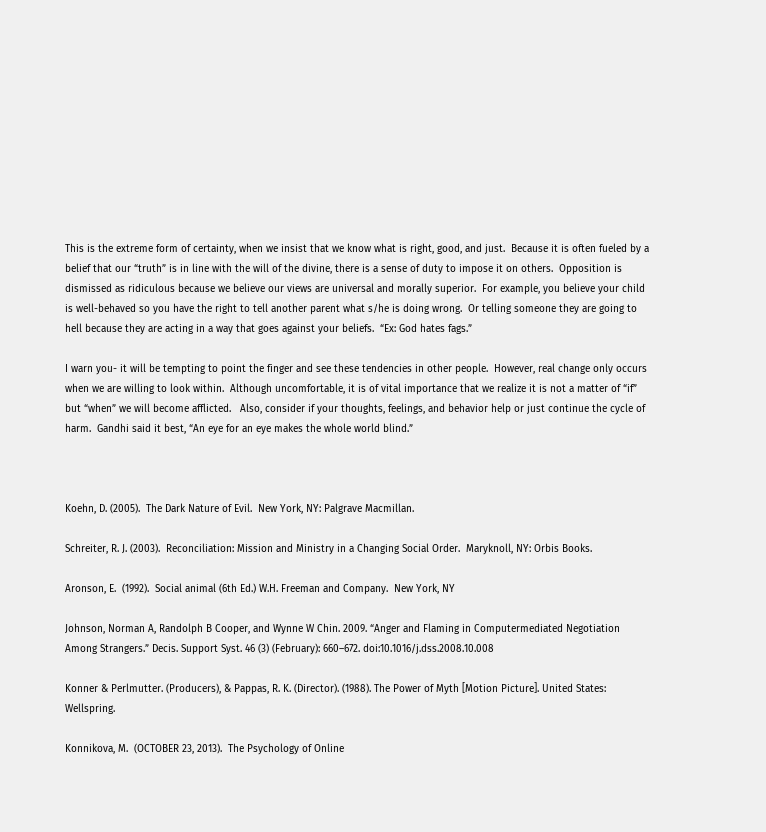This is the extreme form of certainty, when we insist that we know what is right, good, and just.  Because it is often fueled by a belief that our “truth” is in line with the will of the divine, there is a sense of duty to impose it on others.  Opposition is dismissed as ridiculous because we believe our views are universal and morally superior.  For example, you believe your child is well-behaved so you have the right to tell another parent what s/he is doing wrong.  Or telling someone they are going to hell because they are acting in a way that goes against your beliefs.  “Ex: God hates fags.”

I warn you- it will be tempting to point the finger and see these tendencies in other people.  However, real change only occurs when we are willing to look within.  Although uncomfortable, it is of vital importance that we realize it is not a matter of “if” but “when” we will become afflicted.   Also, consider if your thoughts, feelings, and behavior help or just continue the cycle of harm.  Gandhi said it best, “An eye for an eye makes the whole world blind.”



Koehn, D. (2005).  The Dark Nature of Evil.  New York, NY: Palgrave Macmillan.

Schreiter, R. J. (2003).  Reconciliation: Mission and Ministry in a Changing Social Order.  Maryknoll, NY: Orbis Books.

Aronson, E.  (1992).  Social animal (6th Ed.) W.H. Freeman and Company.  New York, NY

Johnson, Norman A, Randolph B Cooper, and Wynne W Chin. 2009. “Anger and Flaming in Computermediated Negotiation Among Strangers.” Decis. Support Syst. 46 (3) (February): 660–672. doi:10.1016/j.dss.2008.10.008

Konner & Perlmutter. (Producers), & Pappas, R. K. (Director). (1988). The Power of Myth [Motion Picture]. United States: Wellspring.

Konnikova, M.  (OCTOBER 23, 2013).  The Psychology of Online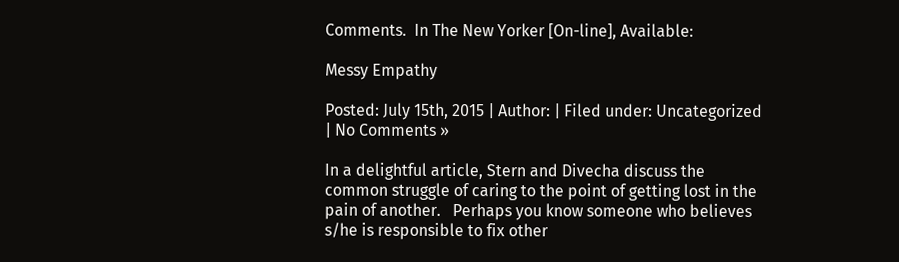Comments.  In The New Yorker [On-line], Available:

Messy Empathy

Posted: July 15th, 2015 | Author: | Filed under: Uncategorized | No Comments »

In a delightful article, Stern and Divecha discuss the common struggle of caring to the point of getting lost in the pain of another.   Perhaps you know someone who believes s/he is responsible to fix other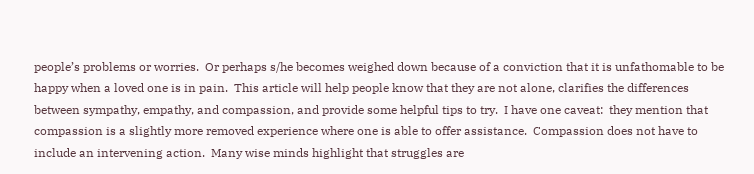people’s problems or worries.  Or perhaps s/he becomes weighed down because of a conviction that it is unfathomable to be happy when a loved one is in pain.  This article will help people know that they are not alone, clarifies the differences between sympathy, empathy, and compassion, and provide some helpful tips to try.  I have one caveat:  they mention that compassion is a slightly more removed experience where one is able to offer assistance.  Compassion does not have to include an intervening action.  Many wise minds highlight that struggles are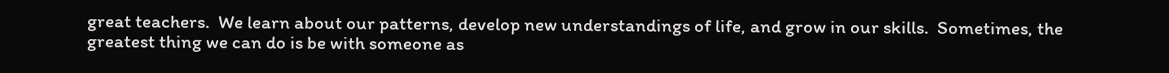great teachers.  We learn about our patterns, develop new understandings of life, and grow in our skills.  Sometimes, the greatest thing we can do is be with someone as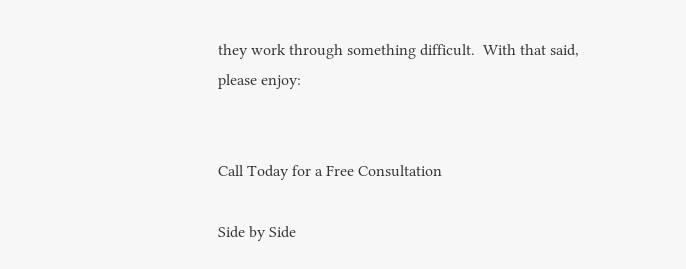they work through something difficult.  With that said, please enjoy:


Call Today for a Free Consultation

Side by Side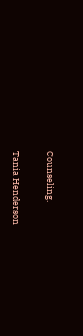Counseling.

Tania Henderson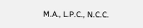M.A., L.P.C., N.C.C.